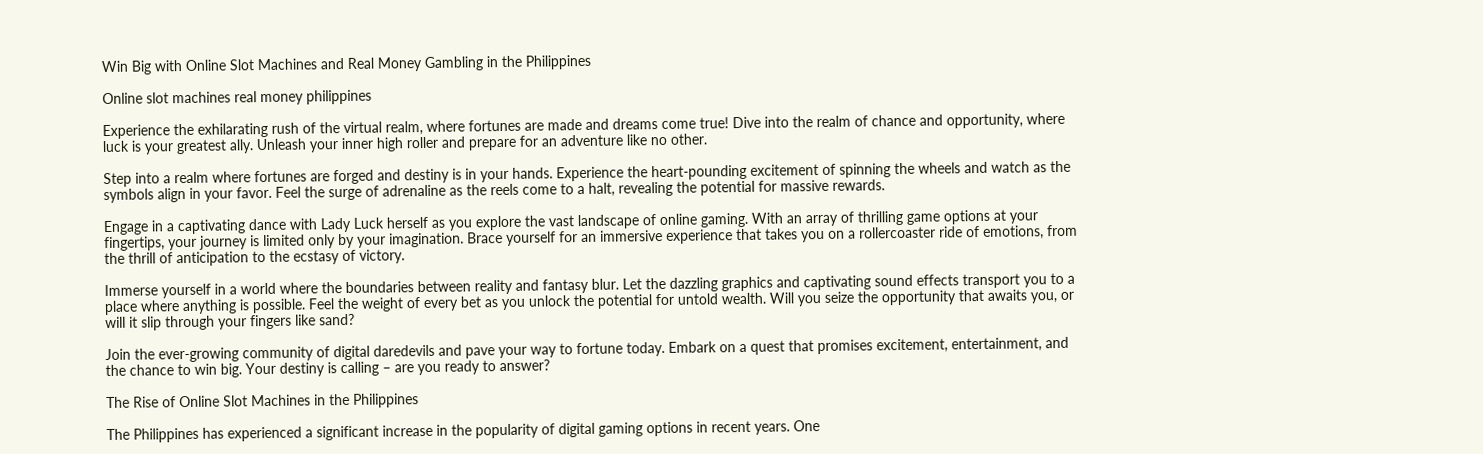Win Big with Online Slot Machines and Real Money Gambling in the Philippines

Online slot machines real money philippines

Experience the exhilarating rush of the virtual realm, where fortunes are made and dreams come true! Dive into the realm of chance and opportunity, where luck is your greatest ally. Unleash your inner high roller and prepare for an adventure like no other.

Step into a realm where fortunes are forged and destiny is in your hands. Experience the heart-pounding excitement of spinning the wheels and watch as the symbols align in your favor. Feel the surge of adrenaline as the reels come to a halt, revealing the potential for massive rewards.

Engage in a captivating dance with Lady Luck herself as you explore the vast landscape of online gaming. With an array of thrilling game options at your fingertips, your journey is limited only by your imagination. Brace yourself for an immersive experience that takes you on a rollercoaster ride of emotions, from the thrill of anticipation to the ecstasy of victory.

Immerse yourself in a world where the boundaries between reality and fantasy blur. Let the dazzling graphics and captivating sound effects transport you to a place where anything is possible. Feel the weight of every bet as you unlock the potential for untold wealth. Will you seize the opportunity that awaits you, or will it slip through your fingers like sand?

Join the ever-growing community of digital daredevils and pave your way to fortune today. Embark on a quest that promises excitement, entertainment, and the chance to win big. Your destiny is calling – are you ready to answer?

The Rise of Online Slot Machines in the Philippines

The Philippines has experienced a significant increase in the popularity of digital gaming options in recent years. One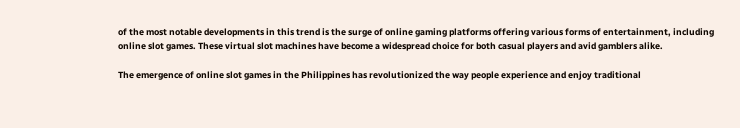of the most notable developments in this trend is the surge of online gaming platforms offering various forms of entertainment, including online slot games. These virtual slot machines have become a widespread choice for both casual players and avid gamblers alike.

The emergence of online slot games in the Philippines has revolutionized the way people experience and enjoy traditional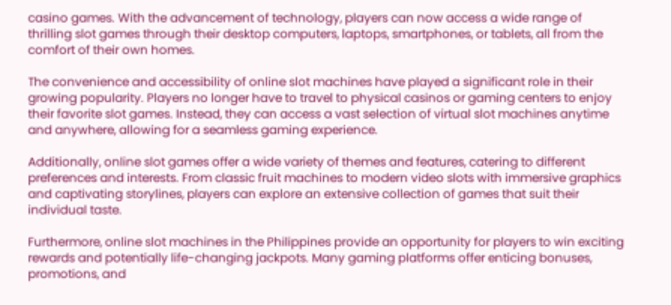casino games. With the advancement of technology, players can now access a wide range of thrilling slot games through their desktop computers, laptops, smartphones, or tablets, all from the comfort of their own homes.

The convenience and accessibility of online slot machines have played a significant role in their growing popularity. Players no longer have to travel to physical casinos or gaming centers to enjoy their favorite slot games. Instead, they can access a vast selection of virtual slot machines anytime and anywhere, allowing for a seamless gaming experience.

Additionally, online slot games offer a wide variety of themes and features, catering to different preferences and interests. From classic fruit machines to modern video slots with immersive graphics and captivating storylines, players can explore an extensive collection of games that suit their individual taste.

Furthermore, online slot machines in the Philippines provide an opportunity for players to win exciting rewards and potentially life-changing jackpots. Many gaming platforms offer enticing bonuses, promotions, and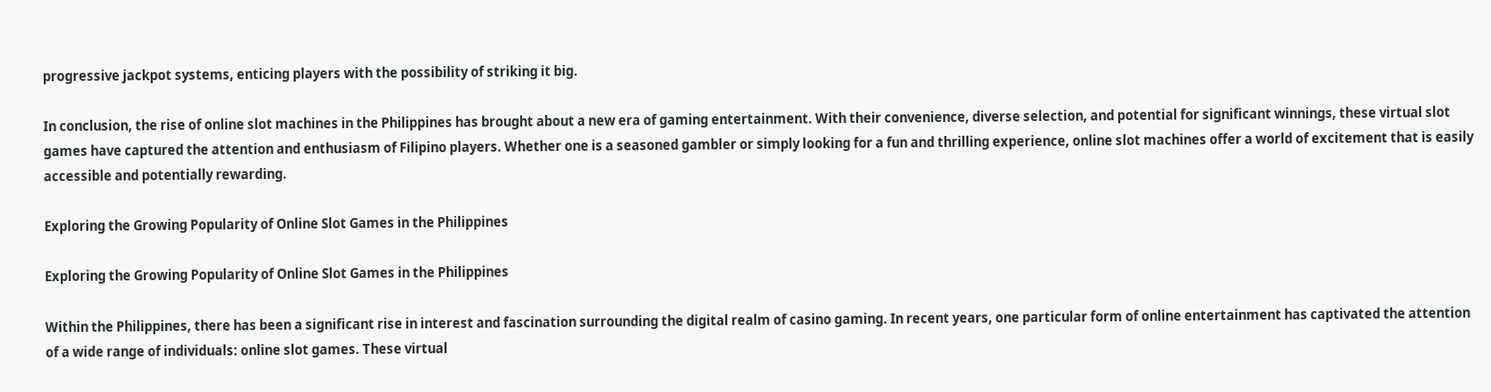progressive jackpot systems, enticing players with the possibility of striking it big.

In conclusion, the rise of online slot machines in the Philippines has brought about a new era of gaming entertainment. With their convenience, diverse selection, and potential for significant winnings, these virtual slot games have captured the attention and enthusiasm of Filipino players. Whether one is a seasoned gambler or simply looking for a fun and thrilling experience, online slot machines offer a world of excitement that is easily accessible and potentially rewarding.

Exploring the Growing Popularity of Online Slot Games in the Philippines

Exploring the Growing Popularity of Online Slot Games in the Philippines

Within the Philippines, there has been a significant rise in interest and fascination surrounding the digital realm of casino gaming. In recent years, one particular form of online entertainment has captivated the attention of a wide range of individuals: online slot games. These virtual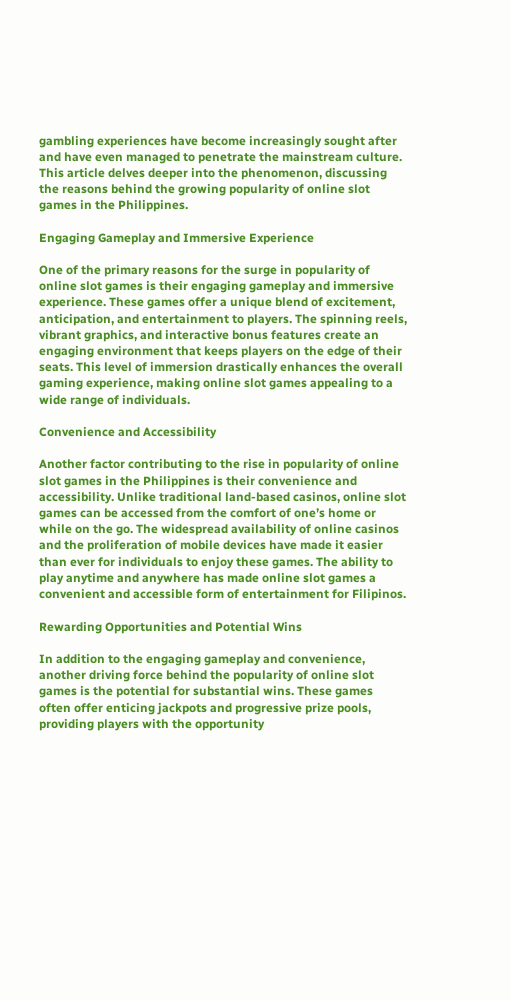gambling experiences have become increasingly sought after and have even managed to penetrate the mainstream culture. This article delves deeper into the phenomenon, discussing the reasons behind the growing popularity of online slot games in the Philippines.

Engaging Gameplay and Immersive Experience

One of the primary reasons for the surge in popularity of online slot games is their engaging gameplay and immersive experience. These games offer a unique blend of excitement, anticipation, and entertainment to players. The spinning reels, vibrant graphics, and interactive bonus features create an engaging environment that keeps players on the edge of their seats. This level of immersion drastically enhances the overall gaming experience, making online slot games appealing to a wide range of individuals.

Convenience and Accessibility

Another factor contributing to the rise in popularity of online slot games in the Philippines is their convenience and accessibility. Unlike traditional land-based casinos, online slot games can be accessed from the comfort of one’s home or while on the go. The widespread availability of online casinos and the proliferation of mobile devices have made it easier than ever for individuals to enjoy these games. The ability to play anytime and anywhere has made online slot games a convenient and accessible form of entertainment for Filipinos.

Rewarding Opportunities and Potential Wins

In addition to the engaging gameplay and convenience, another driving force behind the popularity of online slot games is the potential for substantial wins. These games often offer enticing jackpots and progressive prize pools, providing players with the opportunity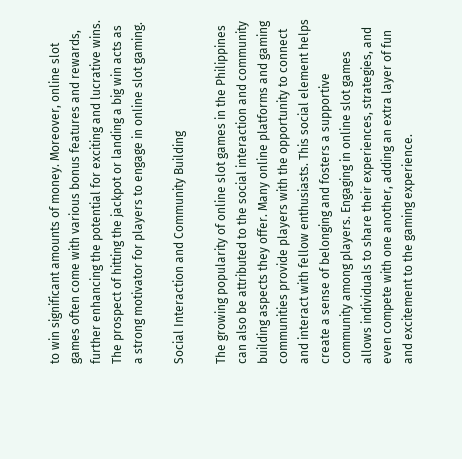to win significant amounts of money. Moreover, online slot games often come with various bonus features and rewards, further enhancing the potential for exciting and lucrative wins. The prospect of hitting the jackpot or landing a big win acts as a strong motivator for players to engage in online slot gaming.

Social Interaction and Community Building

The growing popularity of online slot games in the Philippines can also be attributed to the social interaction and community building aspects they offer. Many online platforms and gaming communities provide players with the opportunity to connect and interact with fellow enthusiasts. This social element helps create a sense of belonging and fosters a supportive community among players. Engaging in online slot games allows individuals to share their experiences, strategies, and even compete with one another, adding an extra layer of fun and excitement to the gaming experience.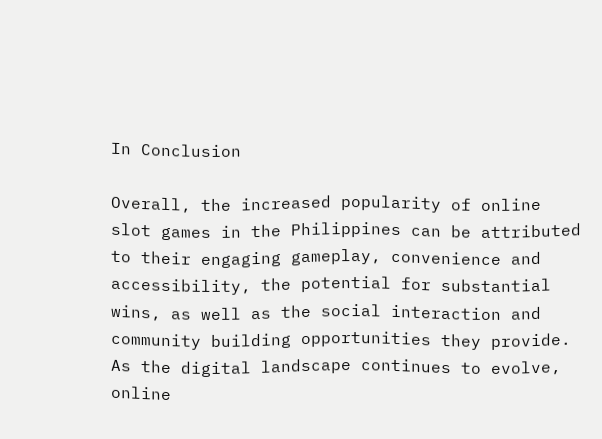In Conclusion

Overall, the increased popularity of online slot games in the Philippines can be attributed to their engaging gameplay, convenience and accessibility, the potential for substantial wins, as well as the social interaction and community building opportunities they provide. As the digital landscape continues to evolve, online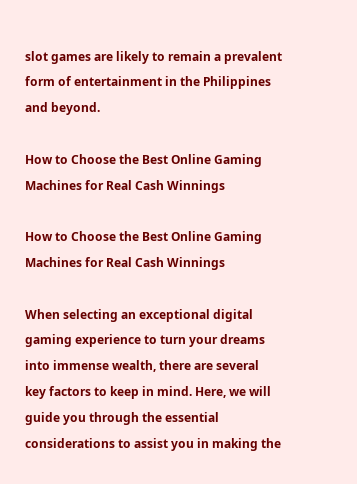slot games are likely to remain a prevalent form of entertainment in the Philippines and beyond.

How to Choose the Best Online Gaming Machines for Real Cash Winnings

How to Choose the Best Online Gaming Machines for Real Cash Winnings

When selecting an exceptional digital gaming experience to turn your dreams into immense wealth, there are several key factors to keep in mind. Here, we will guide you through the essential considerations to assist you in making the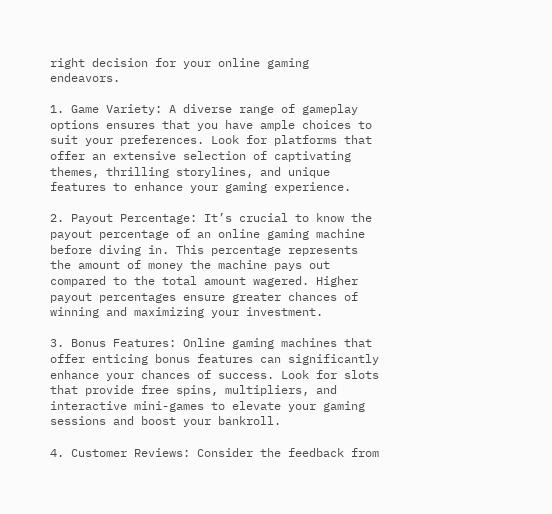right decision for your online gaming endeavors.

1. Game Variety: A diverse range of gameplay options ensures that you have ample choices to suit your preferences. Look for platforms that offer an extensive selection of captivating themes, thrilling storylines, and unique features to enhance your gaming experience.

2. Payout Percentage: It’s crucial to know the payout percentage of an online gaming machine before diving in. This percentage represents the amount of money the machine pays out compared to the total amount wagered. Higher payout percentages ensure greater chances of winning and maximizing your investment.

3. Bonus Features: Online gaming machines that offer enticing bonus features can significantly enhance your chances of success. Look for slots that provide free spins, multipliers, and interactive mini-games to elevate your gaming sessions and boost your bankroll.

4. Customer Reviews: Consider the feedback from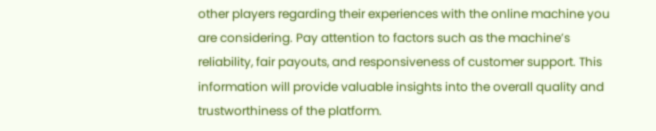other players regarding their experiences with the online machine you are considering. Pay attention to factors such as the machine’s reliability, fair payouts, and responsiveness of customer support. This information will provide valuable insights into the overall quality and trustworthiness of the platform.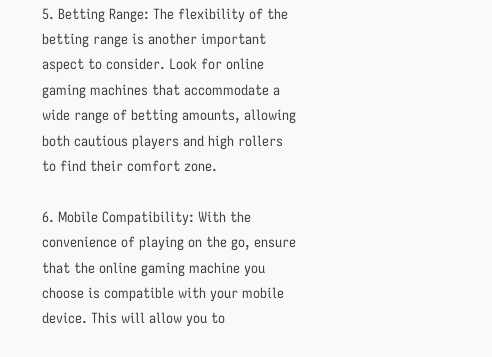5. Betting Range: The flexibility of the betting range is another important aspect to consider. Look for online gaming machines that accommodate a wide range of betting amounts, allowing both cautious players and high rollers to find their comfort zone.

6. Mobile Compatibility: With the convenience of playing on the go, ensure that the online gaming machine you choose is compatible with your mobile device. This will allow you to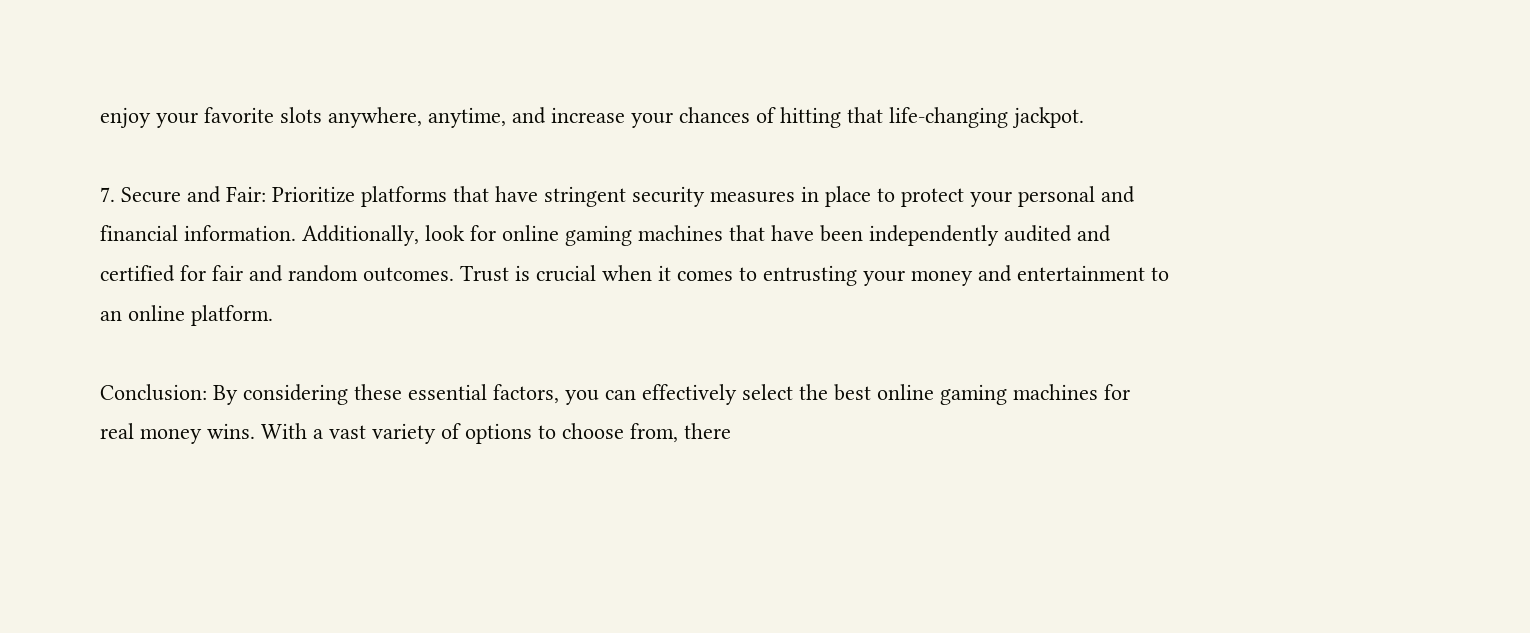enjoy your favorite slots anywhere, anytime, and increase your chances of hitting that life-changing jackpot.

7. Secure and Fair: Prioritize platforms that have stringent security measures in place to protect your personal and financial information. Additionally, look for online gaming machines that have been independently audited and certified for fair and random outcomes. Trust is crucial when it comes to entrusting your money and entertainment to an online platform.

Conclusion: By considering these essential factors, you can effectively select the best online gaming machines for real money wins. With a vast variety of options to choose from, there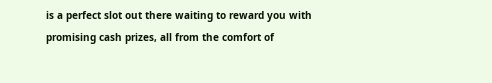is a perfect slot out there waiting to reward you with promising cash prizes, all from the comfort of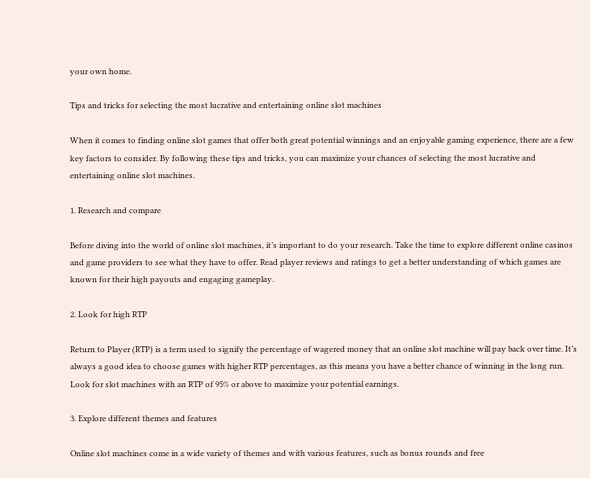your own home.

Tips and tricks for selecting the most lucrative and entertaining online slot machines

When it comes to finding online slot games that offer both great potential winnings and an enjoyable gaming experience, there are a few key factors to consider. By following these tips and tricks, you can maximize your chances of selecting the most lucrative and entertaining online slot machines.

1. Research and compare

Before diving into the world of online slot machines, it’s important to do your research. Take the time to explore different online casinos and game providers to see what they have to offer. Read player reviews and ratings to get a better understanding of which games are known for their high payouts and engaging gameplay.

2. Look for high RTP

Return to Player (RTP) is a term used to signify the percentage of wagered money that an online slot machine will pay back over time. It’s always a good idea to choose games with higher RTP percentages, as this means you have a better chance of winning in the long run. Look for slot machines with an RTP of 95% or above to maximize your potential earnings.

3. Explore different themes and features

Online slot machines come in a wide variety of themes and with various features, such as bonus rounds and free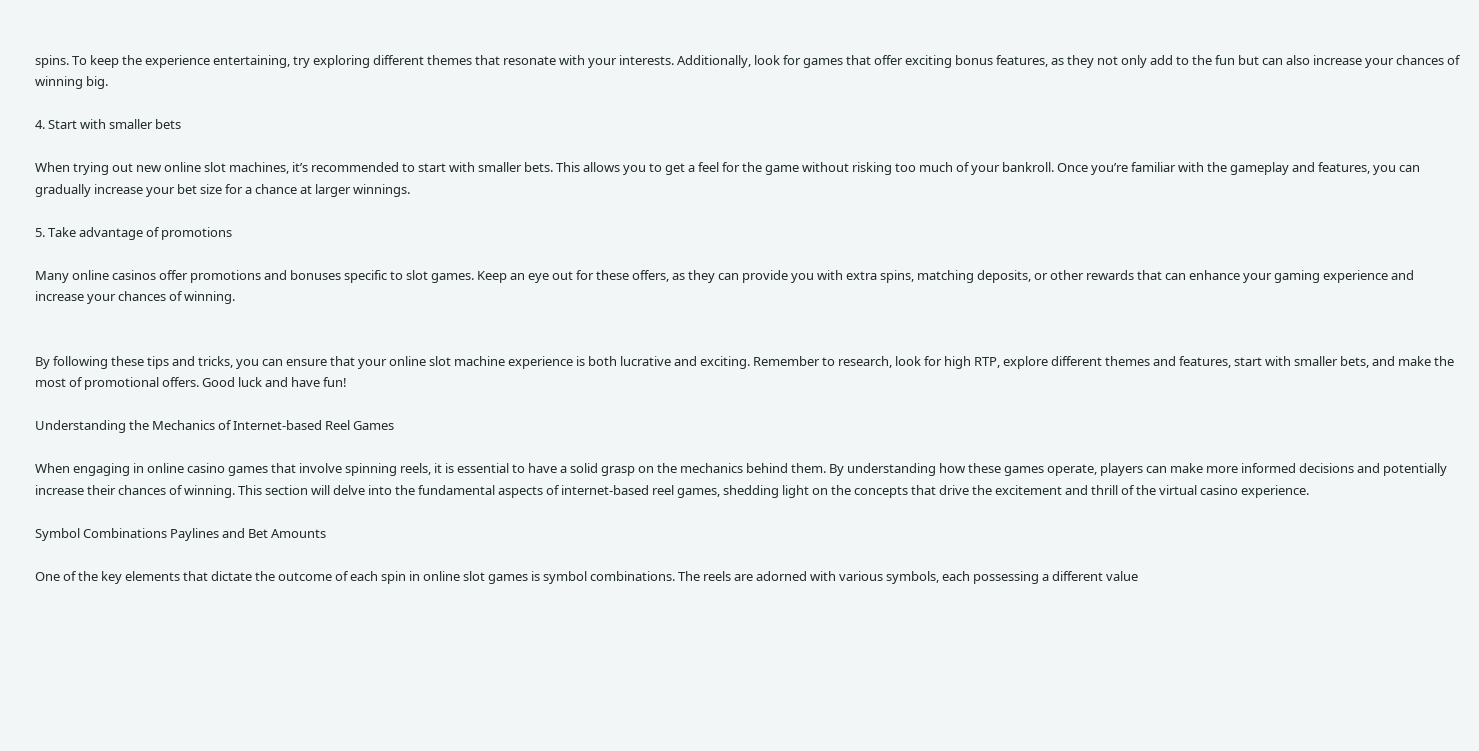spins. To keep the experience entertaining, try exploring different themes that resonate with your interests. Additionally, look for games that offer exciting bonus features, as they not only add to the fun but can also increase your chances of winning big.

4. Start with smaller bets

When trying out new online slot machines, it’s recommended to start with smaller bets. This allows you to get a feel for the game without risking too much of your bankroll. Once you’re familiar with the gameplay and features, you can gradually increase your bet size for a chance at larger winnings.

5. Take advantage of promotions

Many online casinos offer promotions and bonuses specific to slot games. Keep an eye out for these offers, as they can provide you with extra spins, matching deposits, or other rewards that can enhance your gaming experience and increase your chances of winning.


By following these tips and tricks, you can ensure that your online slot machine experience is both lucrative and exciting. Remember to research, look for high RTP, explore different themes and features, start with smaller bets, and make the most of promotional offers. Good luck and have fun!

Understanding the Mechanics of Internet-based Reel Games

When engaging in online casino games that involve spinning reels, it is essential to have a solid grasp on the mechanics behind them. By understanding how these games operate, players can make more informed decisions and potentially increase their chances of winning. This section will delve into the fundamental aspects of internet-based reel games, shedding light on the concepts that drive the excitement and thrill of the virtual casino experience.

Symbol Combinations Paylines and Bet Amounts

One of the key elements that dictate the outcome of each spin in online slot games is symbol combinations. The reels are adorned with various symbols, each possessing a different value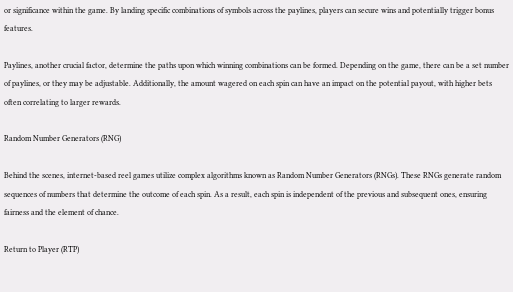or significance within the game. By landing specific combinations of symbols across the paylines, players can secure wins and potentially trigger bonus features.

Paylines, another crucial factor, determine the paths upon which winning combinations can be formed. Depending on the game, there can be a set number of paylines, or they may be adjustable. Additionally, the amount wagered on each spin can have an impact on the potential payout, with higher bets often correlating to larger rewards.

Random Number Generators (RNG)

Behind the scenes, internet-based reel games utilize complex algorithms known as Random Number Generators (RNGs). These RNGs generate random sequences of numbers that determine the outcome of each spin. As a result, each spin is independent of the previous and subsequent ones, ensuring fairness and the element of chance.

Return to Player (RTP)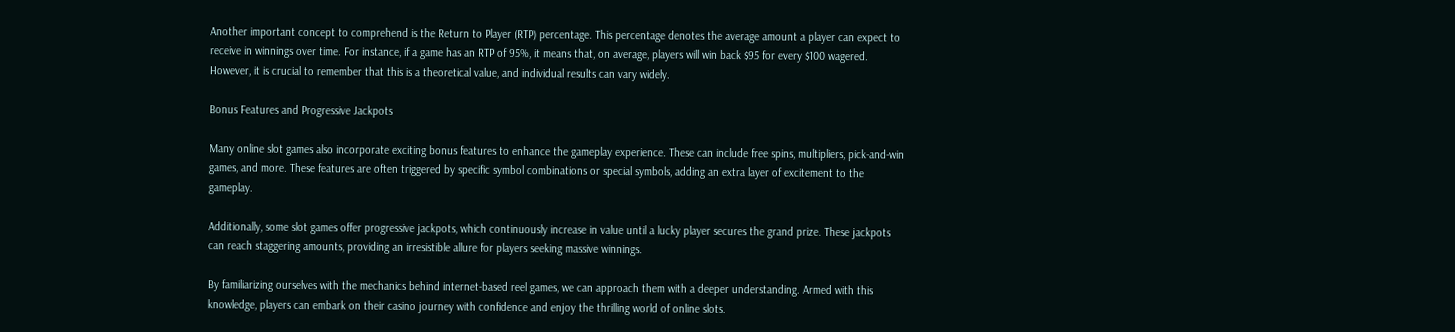Another important concept to comprehend is the Return to Player (RTP) percentage. This percentage denotes the average amount a player can expect to receive in winnings over time. For instance, if a game has an RTP of 95%, it means that, on average, players will win back $95 for every $100 wagered. However, it is crucial to remember that this is a theoretical value, and individual results can vary widely.

Bonus Features and Progressive Jackpots

Many online slot games also incorporate exciting bonus features to enhance the gameplay experience. These can include free spins, multipliers, pick-and-win games, and more. These features are often triggered by specific symbol combinations or special symbols, adding an extra layer of excitement to the gameplay.

Additionally, some slot games offer progressive jackpots, which continuously increase in value until a lucky player secures the grand prize. These jackpots can reach staggering amounts, providing an irresistible allure for players seeking massive winnings.

By familiarizing ourselves with the mechanics behind internet-based reel games, we can approach them with a deeper understanding. Armed with this knowledge, players can embark on their casino journey with confidence and enjoy the thrilling world of online slots.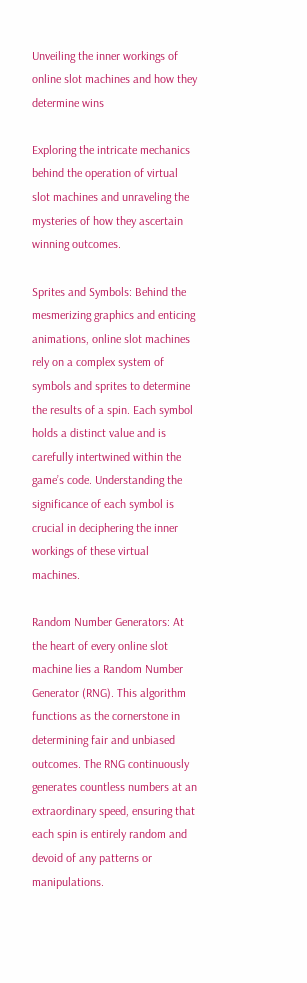Unveiling the inner workings of online slot machines and how they determine wins

Exploring the intricate mechanics behind the operation of virtual slot machines and unraveling the mysteries of how they ascertain winning outcomes.

Sprites and Symbols: Behind the mesmerizing graphics and enticing animations, online slot machines rely on a complex system of symbols and sprites to determine the results of a spin. Each symbol holds a distinct value and is carefully intertwined within the game’s code. Understanding the significance of each symbol is crucial in deciphering the inner workings of these virtual machines.

Random Number Generators: At the heart of every online slot machine lies a Random Number Generator (RNG). This algorithm functions as the cornerstone in determining fair and unbiased outcomes. The RNG continuously generates countless numbers at an extraordinary speed, ensuring that each spin is entirely random and devoid of any patterns or manipulations.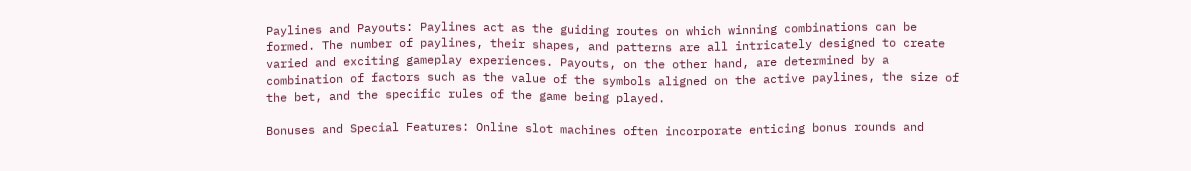Paylines and Payouts: Paylines act as the guiding routes on which winning combinations can be formed. The number of paylines, their shapes, and patterns are all intricately designed to create varied and exciting gameplay experiences. Payouts, on the other hand, are determined by a combination of factors such as the value of the symbols aligned on the active paylines, the size of the bet, and the specific rules of the game being played.

Bonuses and Special Features: Online slot machines often incorporate enticing bonus rounds and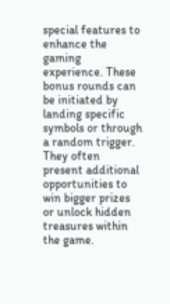special features to enhance the gaming experience. These bonus rounds can be initiated by landing specific symbols or through a random trigger. They often present additional opportunities to win bigger prizes or unlock hidden treasures within the game.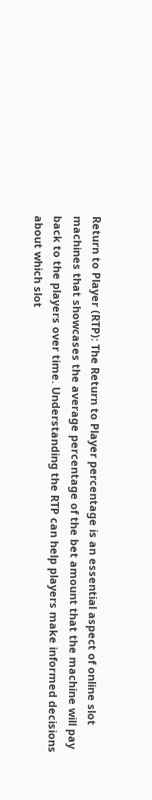Return to Player (RTP): The Return to Player percentage is an essential aspect of online slot machines that showcases the average percentage of the bet amount that the machine will pay back to the players over time. Understanding the RTP can help players make informed decisions about which slot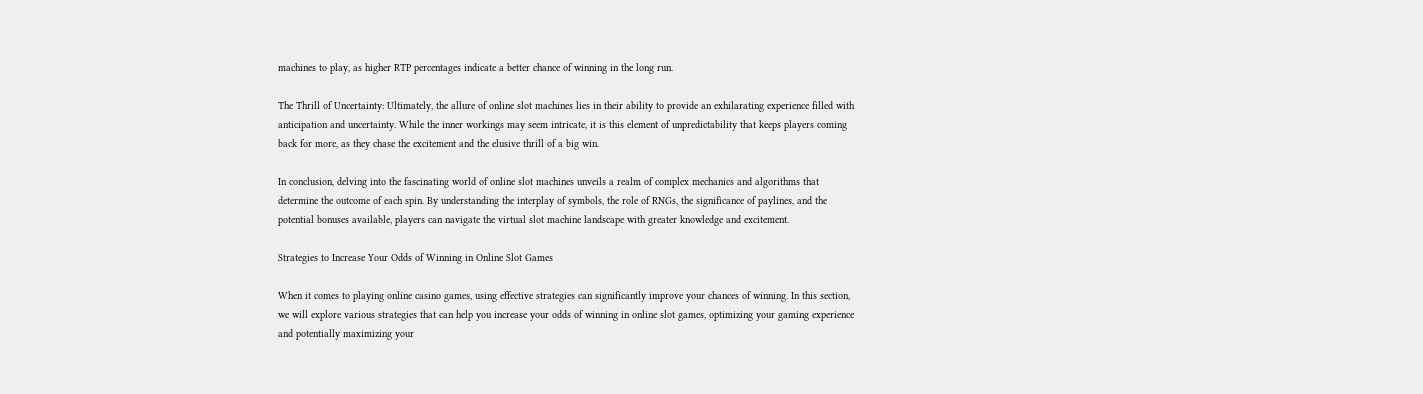machines to play, as higher RTP percentages indicate a better chance of winning in the long run.

The Thrill of Uncertainty: Ultimately, the allure of online slot machines lies in their ability to provide an exhilarating experience filled with anticipation and uncertainty. While the inner workings may seem intricate, it is this element of unpredictability that keeps players coming back for more, as they chase the excitement and the elusive thrill of a big win.

In conclusion, delving into the fascinating world of online slot machines unveils a realm of complex mechanics and algorithms that determine the outcome of each spin. By understanding the interplay of symbols, the role of RNGs, the significance of paylines, and the potential bonuses available, players can navigate the virtual slot machine landscape with greater knowledge and excitement.

Strategies to Increase Your Odds of Winning in Online Slot Games

When it comes to playing online casino games, using effective strategies can significantly improve your chances of winning. In this section, we will explore various strategies that can help you increase your odds of winning in online slot games, optimizing your gaming experience and potentially maximizing your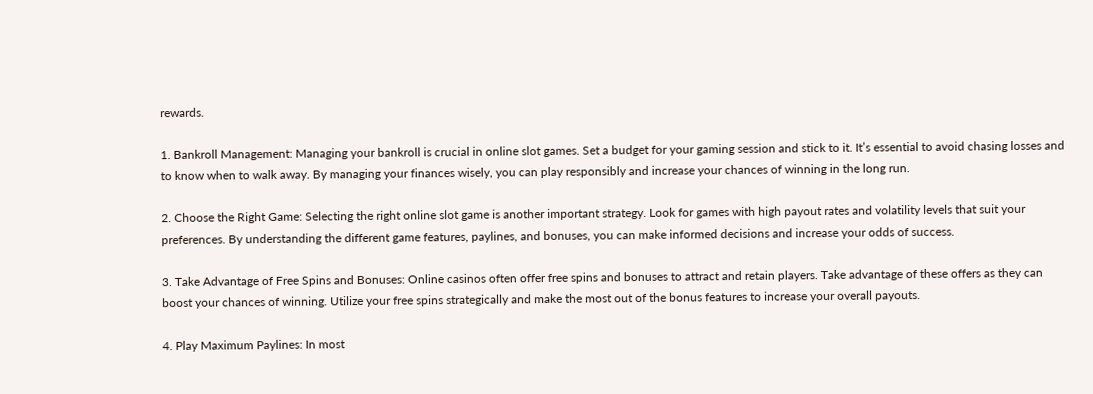rewards.

1. Bankroll Management: Managing your bankroll is crucial in online slot games. Set a budget for your gaming session and stick to it. It’s essential to avoid chasing losses and to know when to walk away. By managing your finances wisely, you can play responsibly and increase your chances of winning in the long run.

2. Choose the Right Game: Selecting the right online slot game is another important strategy. Look for games with high payout rates and volatility levels that suit your preferences. By understanding the different game features, paylines, and bonuses, you can make informed decisions and increase your odds of success.

3. Take Advantage of Free Spins and Bonuses: Online casinos often offer free spins and bonuses to attract and retain players. Take advantage of these offers as they can boost your chances of winning. Utilize your free spins strategically and make the most out of the bonus features to increase your overall payouts.

4. Play Maximum Paylines: In most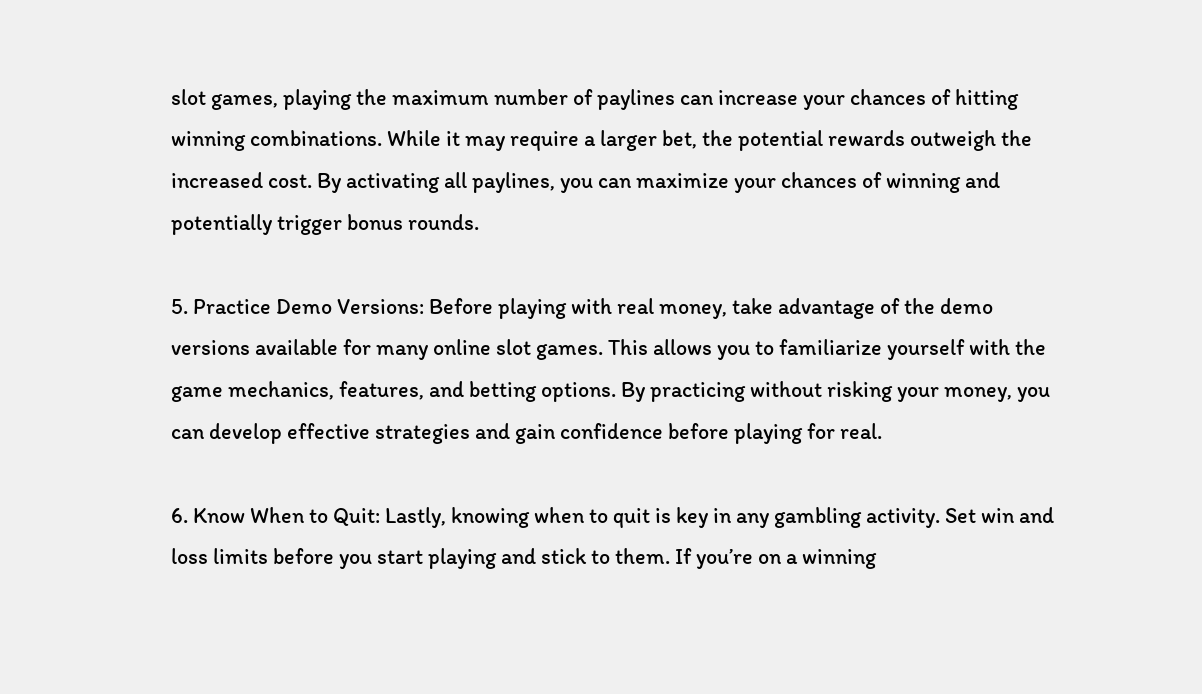slot games, playing the maximum number of paylines can increase your chances of hitting winning combinations. While it may require a larger bet, the potential rewards outweigh the increased cost. By activating all paylines, you can maximize your chances of winning and potentially trigger bonus rounds.

5. Practice Demo Versions: Before playing with real money, take advantage of the demo versions available for many online slot games. This allows you to familiarize yourself with the game mechanics, features, and betting options. By practicing without risking your money, you can develop effective strategies and gain confidence before playing for real.

6. Know When to Quit: Lastly, knowing when to quit is key in any gambling activity. Set win and loss limits before you start playing and stick to them. If you’re on a winning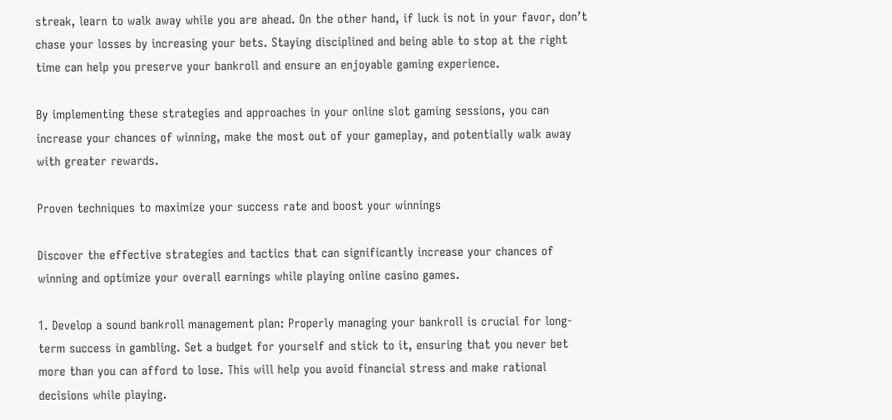streak, learn to walk away while you are ahead. On the other hand, if luck is not in your favor, don’t chase your losses by increasing your bets. Staying disciplined and being able to stop at the right time can help you preserve your bankroll and ensure an enjoyable gaming experience.

By implementing these strategies and approaches in your online slot gaming sessions, you can increase your chances of winning, make the most out of your gameplay, and potentially walk away with greater rewards.

Proven techniques to maximize your success rate and boost your winnings

Discover the effective strategies and tactics that can significantly increase your chances of winning and optimize your overall earnings while playing online casino games.

1. Develop a sound bankroll management plan: Properly managing your bankroll is crucial for long-term success in gambling. Set a budget for yourself and stick to it, ensuring that you never bet more than you can afford to lose. This will help you avoid financial stress and make rational decisions while playing.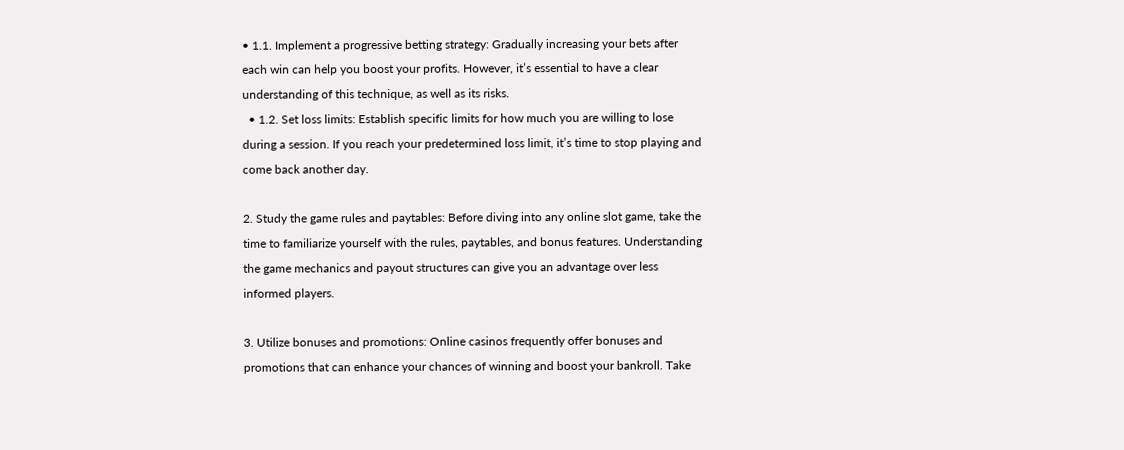• 1.1. Implement a progressive betting strategy: Gradually increasing your bets after each win can help you boost your profits. However, it’s essential to have a clear understanding of this technique, as well as its risks.
  • 1.2. Set loss limits: Establish specific limits for how much you are willing to lose during a session. If you reach your predetermined loss limit, it’s time to stop playing and come back another day.

2. Study the game rules and paytables: Before diving into any online slot game, take the time to familiarize yourself with the rules, paytables, and bonus features. Understanding the game mechanics and payout structures can give you an advantage over less informed players.

3. Utilize bonuses and promotions: Online casinos frequently offer bonuses and promotions that can enhance your chances of winning and boost your bankroll. Take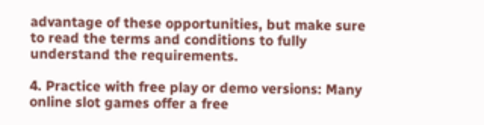advantage of these opportunities, but make sure to read the terms and conditions to fully understand the requirements.

4. Practice with free play or demo versions: Many online slot games offer a free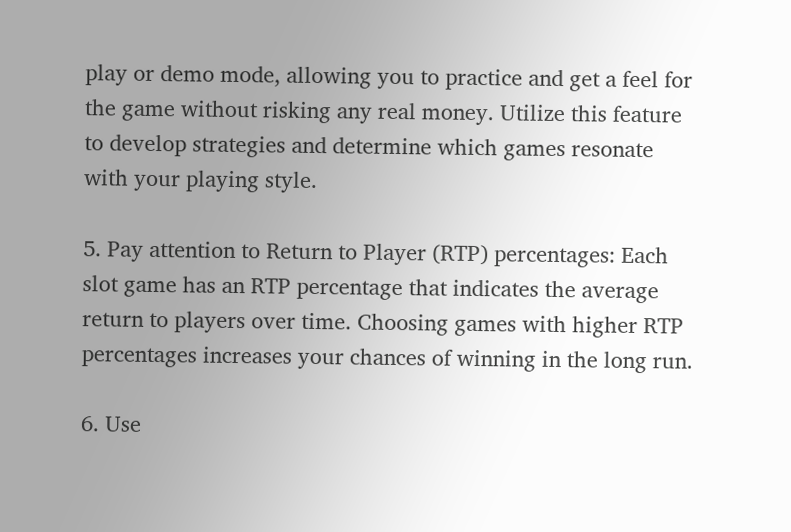play or demo mode, allowing you to practice and get a feel for the game without risking any real money. Utilize this feature to develop strategies and determine which games resonate with your playing style.

5. Pay attention to Return to Player (RTP) percentages: Each slot game has an RTP percentage that indicates the average return to players over time. Choosing games with higher RTP percentages increases your chances of winning in the long run.

6. Use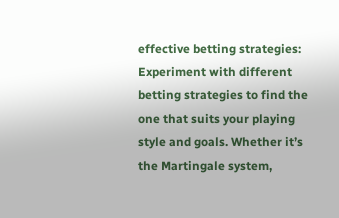effective betting strategies: Experiment with different betting strategies to find the one that suits your playing style and goals. Whether it’s the Martingale system,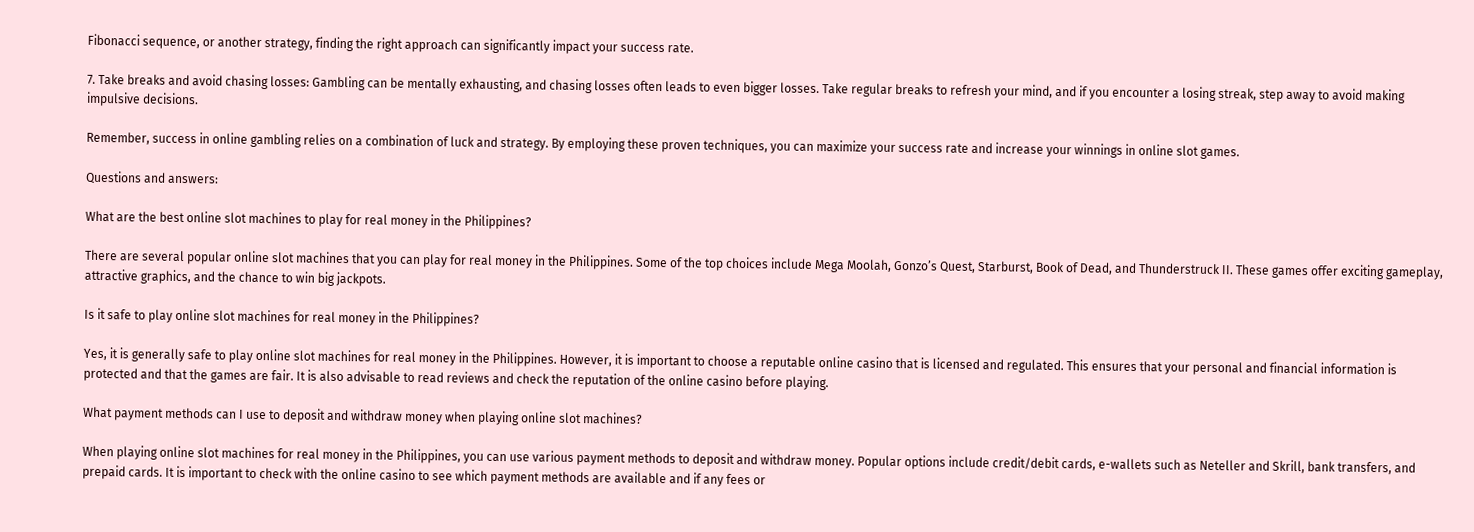Fibonacci sequence, or another strategy, finding the right approach can significantly impact your success rate.

7. Take breaks and avoid chasing losses: Gambling can be mentally exhausting, and chasing losses often leads to even bigger losses. Take regular breaks to refresh your mind, and if you encounter a losing streak, step away to avoid making impulsive decisions.

Remember, success in online gambling relies on a combination of luck and strategy. By employing these proven techniques, you can maximize your success rate and increase your winnings in online slot games.

Questions and answers:

What are the best online slot machines to play for real money in the Philippines?

There are several popular online slot machines that you can play for real money in the Philippines. Some of the top choices include Mega Moolah, Gonzo’s Quest, Starburst, Book of Dead, and Thunderstruck II. These games offer exciting gameplay, attractive graphics, and the chance to win big jackpots.

Is it safe to play online slot machines for real money in the Philippines?

Yes, it is generally safe to play online slot machines for real money in the Philippines. However, it is important to choose a reputable online casino that is licensed and regulated. This ensures that your personal and financial information is protected and that the games are fair. It is also advisable to read reviews and check the reputation of the online casino before playing.

What payment methods can I use to deposit and withdraw money when playing online slot machines?

When playing online slot machines for real money in the Philippines, you can use various payment methods to deposit and withdraw money. Popular options include credit/debit cards, e-wallets such as Neteller and Skrill, bank transfers, and prepaid cards. It is important to check with the online casino to see which payment methods are available and if any fees or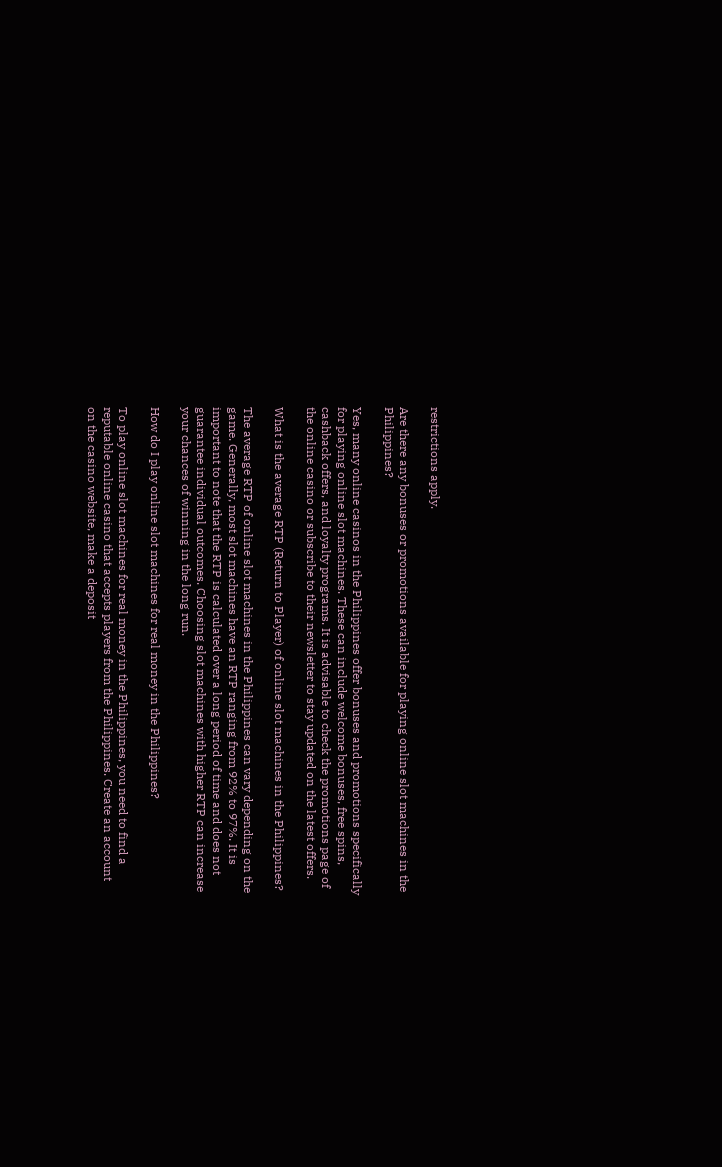restrictions apply.

Are there any bonuses or promotions available for playing online slot machines in the Philippines?

Yes, many online casinos in the Philippines offer bonuses and promotions specifically for playing online slot machines. These can include welcome bonuses, free spins, cashback offers, and loyalty programs. It is advisable to check the promotions page of the online casino or subscribe to their newsletter to stay updated on the latest offers.

What is the average RTP (Return to Player) of online slot machines in the Philippines?

The average RTP of online slot machines in the Philippines can vary depending on the game. Generally, most slot machines have an RTP ranging from 92% to 97%. It is important to note that the RTP is calculated over a long period of time and does not guarantee individual outcomes. Choosing slot machines with higher RTP can increase your chances of winning in the long run.

How do I play online slot machines for real money in the Philippines?

To play online slot machines for real money in the Philippines, you need to find a reputable online casino that accepts players from the Philippines. Create an account on the casino website, make a deposit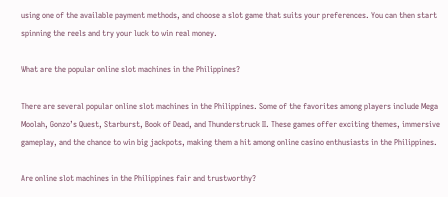using one of the available payment methods, and choose a slot game that suits your preferences. You can then start spinning the reels and try your luck to win real money.

What are the popular online slot machines in the Philippines?

There are several popular online slot machines in the Philippines. Some of the favorites among players include Mega Moolah, Gonzo’s Quest, Starburst, Book of Dead, and Thunderstruck II. These games offer exciting themes, immersive gameplay, and the chance to win big jackpots, making them a hit among online casino enthusiasts in the Philippines.

Are online slot machines in the Philippines fair and trustworthy?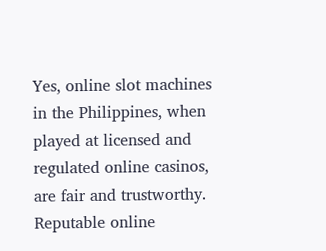Yes, online slot machines in the Philippines, when played at licensed and regulated online casinos, are fair and trustworthy. Reputable online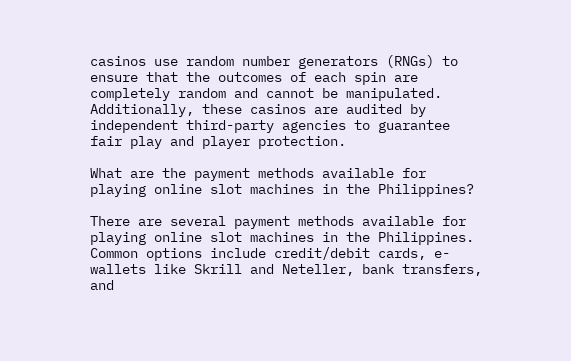casinos use random number generators (RNGs) to ensure that the outcomes of each spin are completely random and cannot be manipulated. Additionally, these casinos are audited by independent third-party agencies to guarantee fair play and player protection.

What are the payment methods available for playing online slot machines in the Philippines?

There are several payment methods available for playing online slot machines in the Philippines. Common options include credit/debit cards, e-wallets like Skrill and Neteller, bank transfers, and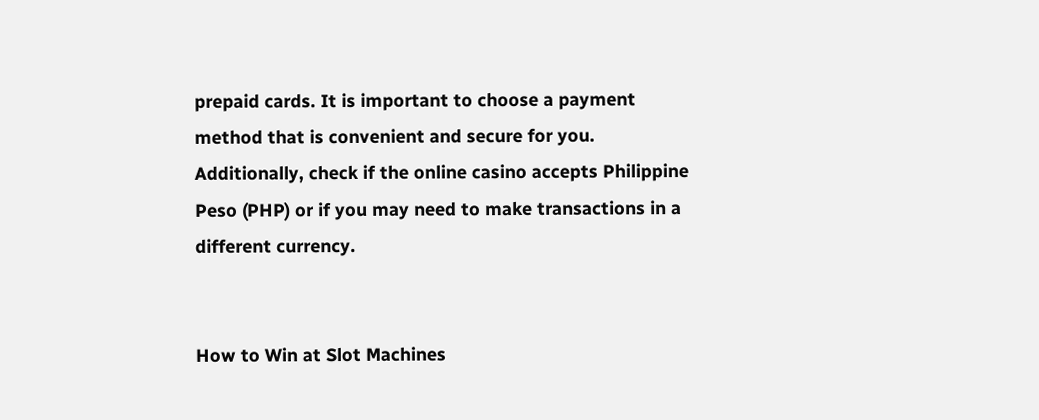prepaid cards. It is important to choose a payment method that is convenient and secure for you. Additionally, check if the online casino accepts Philippine Peso (PHP) or if you may need to make transactions in a different currency.


How to Win at Slot Machines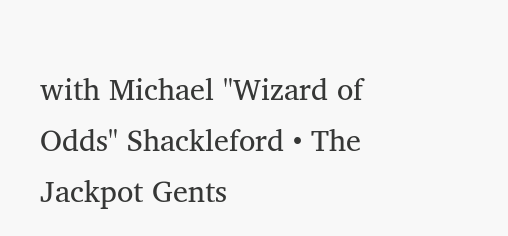with Michael "Wizard of Odds" Shackleford • The Jackpot Gents